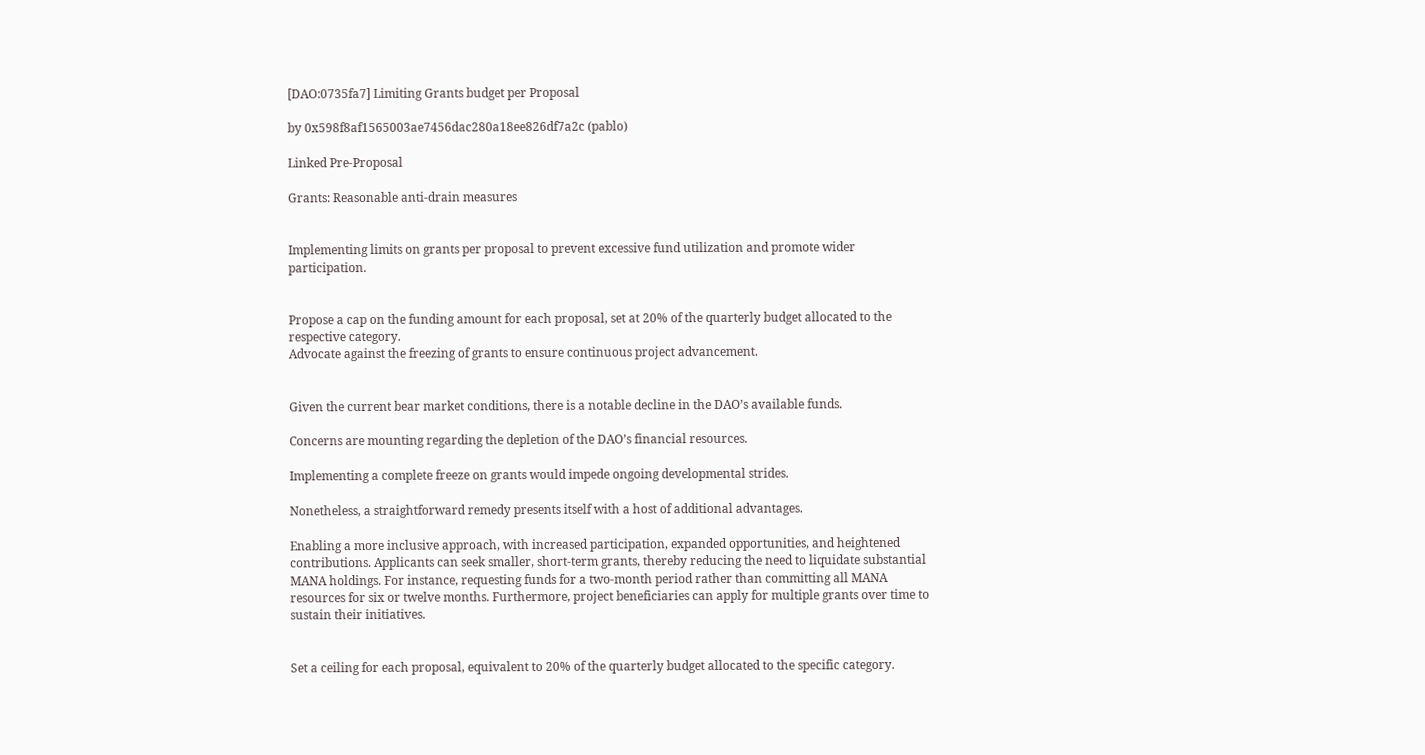[DAO:0735fa7] Limiting Grants budget per Proposal

by 0x598f8af1565003ae7456dac280a18ee826df7a2c (pablo)

Linked Pre-Proposal

Grants: Reasonable anti-drain measures


Implementing limits on grants per proposal to prevent excessive fund utilization and promote wider participation.


Propose a cap on the funding amount for each proposal, set at 20% of the quarterly budget allocated to the respective category.
Advocate against the freezing of grants to ensure continuous project advancement.


Given the current bear market conditions, there is a notable decline in the DAO’s available funds.

Concerns are mounting regarding the depletion of the DAO’s financial resources.

Implementing a complete freeze on grants would impede ongoing developmental strides.

Nonetheless, a straightforward remedy presents itself with a host of additional advantages.

Enabling a more inclusive approach, with increased participation, expanded opportunities, and heightened contributions. Applicants can seek smaller, short-term grants, thereby reducing the need to liquidate substantial MANA holdings. For instance, requesting funds for a two-month period rather than committing all MANA resources for six or twelve months. Furthermore, project beneficiaries can apply for multiple grants over time to sustain their initiatives.


Set a ceiling for each proposal, equivalent to 20% of the quarterly budget allocated to the specific category.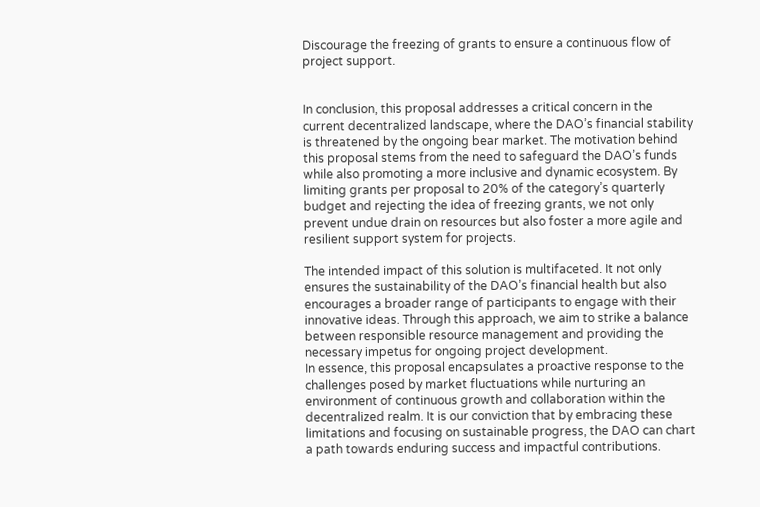Discourage the freezing of grants to ensure a continuous flow of project support.


In conclusion, this proposal addresses a critical concern in the current decentralized landscape, where the DAO’s financial stability is threatened by the ongoing bear market. The motivation behind this proposal stems from the need to safeguard the DAO’s funds while also promoting a more inclusive and dynamic ecosystem. By limiting grants per proposal to 20% of the category’s quarterly budget and rejecting the idea of freezing grants, we not only prevent undue drain on resources but also foster a more agile and resilient support system for projects.

The intended impact of this solution is multifaceted. It not only ensures the sustainability of the DAO’s financial health but also encourages a broader range of participants to engage with their innovative ideas. Through this approach, we aim to strike a balance between responsible resource management and providing the necessary impetus for ongoing project development.
In essence, this proposal encapsulates a proactive response to the challenges posed by market fluctuations while nurturing an environment of continuous growth and collaboration within the decentralized realm. It is our conviction that by embracing these limitations and focusing on sustainable progress, the DAO can chart a path towards enduring success and impactful contributions.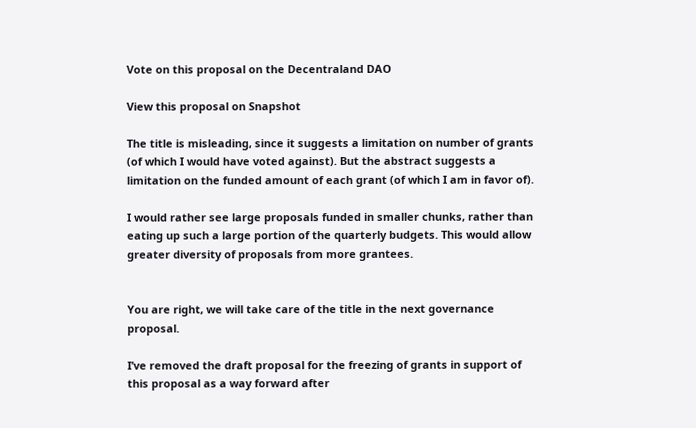Vote on this proposal on the Decentraland DAO

View this proposal on Snapshot

The title is misleading, since it suggests a limitation on number of grants (of which I would have voted against). But the abstract suggests a limitation on the funded amount of each grant (of which I am in favor of).

I would rather see large proposals funded in smaller chunks, rather than eating up such a large portion of the quarterly budgets. This would allow greater diversity of proposals from more grantees.


You are right, we will take care of the title in the next governance proposal.

I’ve removed the draft proposal for the freezing of grants in support of this proposal as a way forward after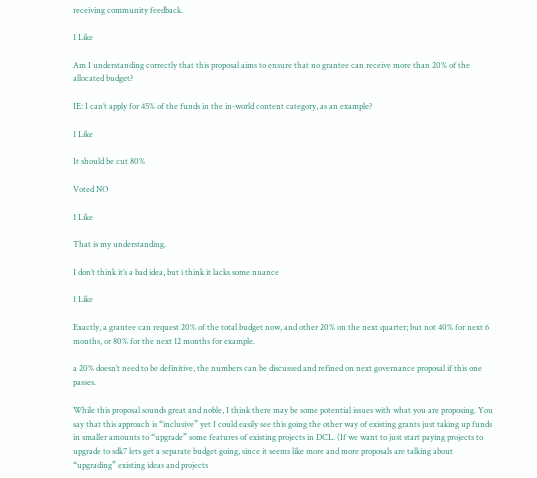receiving community feedback.

1 Like

Am I understanding correctly that this proposal aims to ensure that no grantee can receive more than 20% of the allocated budget?

IE: I can’t apply for 45% of the funds in the in-world content category, as an example?

1 Like

It should be cut 80%

Voted NO

1 Like

That is my understanding.

I don’t think it’s a bad idea, but i think it lacks some nuance

1 Like

Exactly, a grantee can request 20% of the total budget now, and other 20% on the next quarter; but not 40% for next 6 months, or 80% for the next 12 months for example.

a 20% doesn’t need to be definitive, the numbers can be discussed and refined on next governance proposal if this one passes.

While this proposal sounds great and noble, I think there may be some potential issues with what you are proposing. You say that this approach is “inclusive” yet I could easily see this going the other way of existing grants just taking up funds in smaller amounts to “upgrade” some features of existing projects in DCL. (If we want to just start paying projects to upgrade to sdk7 lets get a separate budget going, since it seems like more and more proposals are talking about “upgrading” existing ideas and projects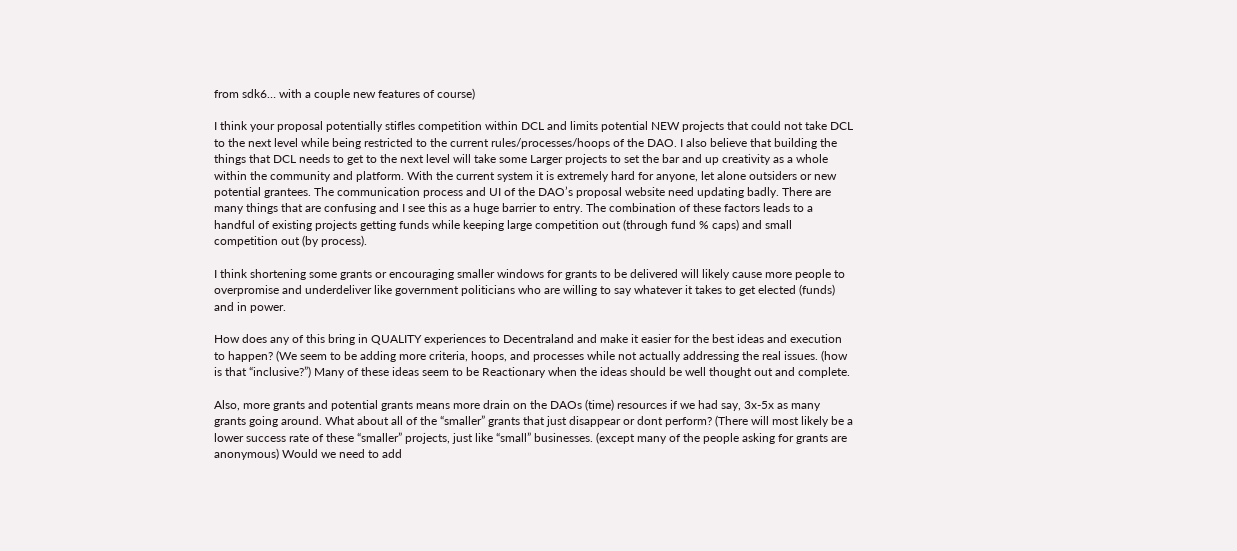from sdk6… with a couple new features of course)

I think your proposal potentially stifles competition within DCL and limits potential NEW projects that could not take DCL to the next level while being restricted to the current rules/processes/hoops of the DAO. I also believe that building the things that DCL needs to get to the next level will take some Larger projects to set the bar and up creativity as a whole within the community and platform. With the current system it is extremely hard for anyone, let alone outsiders or new potential grantees. The communication process and UI of the DAO’s proposal website need updating badly. There are many things that are confusing and I see this as a huge barrier to entry. The combination of these factors leads to a handful of existing projects getting funds while keeping large competition out (through fund % caps) and small competition out (by process).

I think shortening some grants or encouraging smaller windows for grants to be delivered will likely cause more people to overpromise and underdeliver like government politicians who are willing to say whatever it takes to get elected (funds) and in power.

How does any of this bring in QUALITY experiences to Decentraland and make it easier for the best ideas and execution to happen? (We seem to be adding more criteria, hoops, and processes while not actually addressing the real issues. (how is that “inclusive?”) Many of these ideas seem to be Reactionary when the ideas should be well thought out and complete.

Also, more grants and potential grants means more drain on the DAOs (time) resources if we had say, 3x-5x as many grants going around. What about all of the “smaller” grants that just disappear or dont perform? (There will most likely be a lower success rate of these “smaller” projects, just like “small” businesses. (except many of the people asking for grants are anonymous) Would we need to add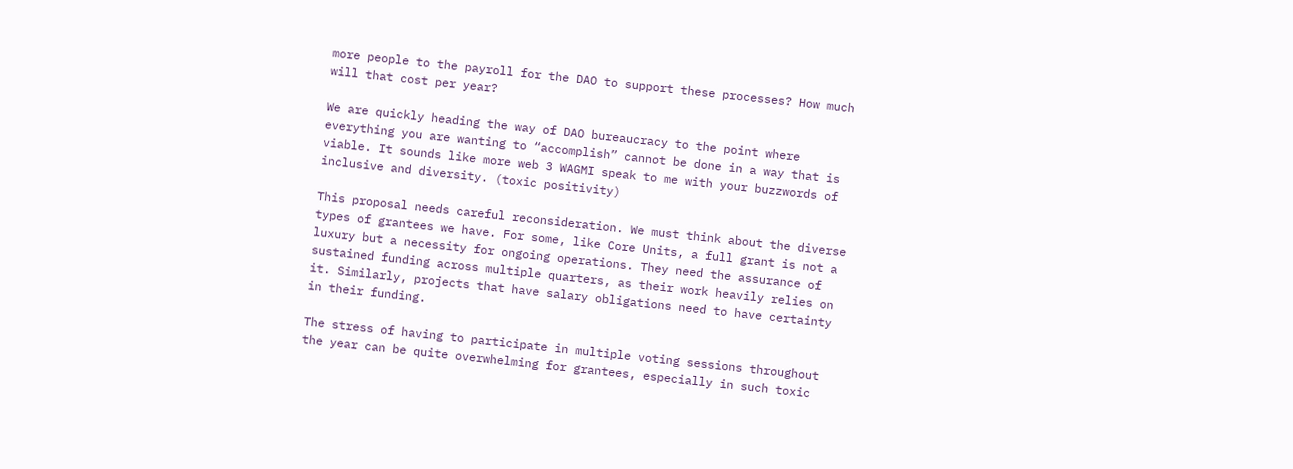more people to the payroll for the DAO to support these processes? How much will that cost per year?

We are quickly heading the way of DAO bureaucracy to the point where everything you are wanting to “accomplish” cannot be done in a way that is viable. It sounds like more web 3 WAGMI speak to me with your buzzwords of inclusive and diversity. (toxic positivity)

This proposal needs careful reconsideration. We must think about the diverse types of grantees we have. For some, like Core Units, a full grant is not a luxury but a necessity for ongoing operations. They need the assurance of sustained funding across multiple quarters, as their work heavily relies on it. Similarly, projects that have salary obligations need to have certainty in their funding.

The stress of having to participate in multiple voting sessions throughout the year can be quite overwhelming for grantees, especially in such toxic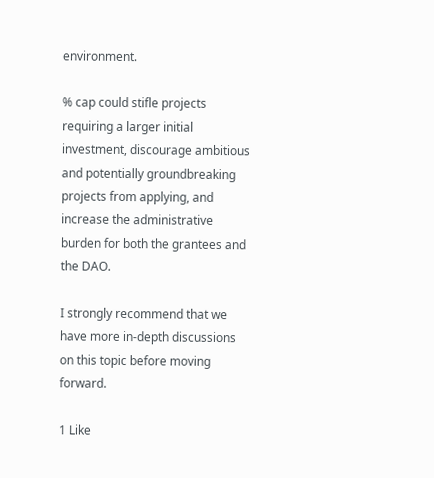environment.

% cap could stifle projects requiring a larger initial investment, discourage ambitious and potentially groundbreaking projects from applying, and increase the administrative burden for both the grantees and the DAO.

I strongly recommend that we have more in-depth discussions on this topic before moving forward.

1 Like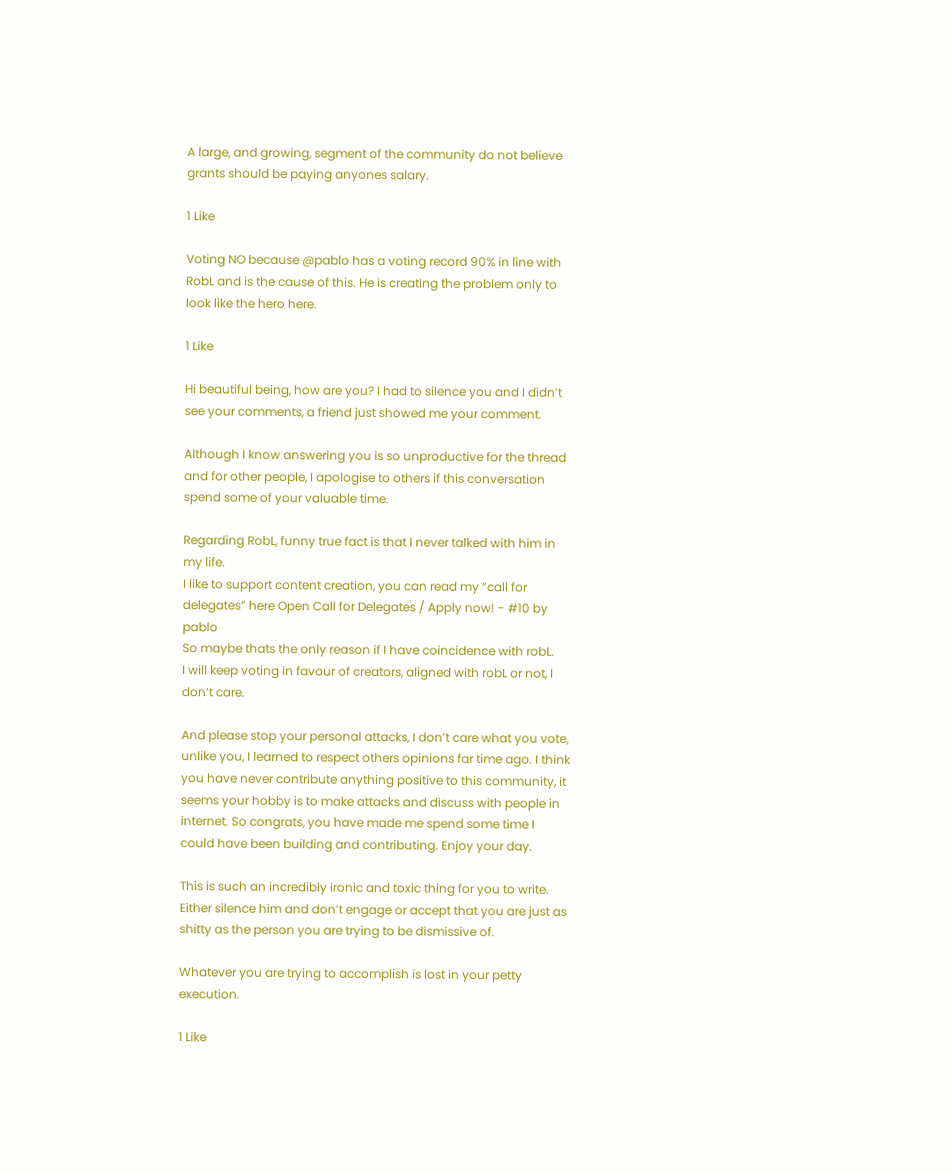A large, and growing, segment of the community do not believe grants should be paying anyones salary.

1 Like

Voting NO because @pablo has a voting record 90% in line with RobL and is the cause of this. He is creating the problem only to look like the hero here.

1 Like

Hi beautiful being, how are you? I had to silence you and I didn’t see your comments, a friend just showed me your comment.

Although I know answering you is so unproductive for the thread and for other people, I apologise to others if this conversation spend some of your valuable time.

Regarding RobL, funny true fact is that I never talked with him in my life.
I like to support content creation, you can read my “call for delegates” here Open Call for Delegates / Apply now! - #10 by pablo
So maybe thats the only reason if I have coincidence with robL.
I will keep voting in favour of creators, aligned with robL or not, I don’t care.

And please stop your personal attacks, I don’t care what you vote, unlike you, I learned to respect others opinions far time ago. I think you have never contribute anything positive to this community, it seems your hobby is to make attacks and discuss with people in internet. So congrats, you have made me spend some time I could have been building and contributing. Enjoy your day.

This is such an incredibly ironic and toxic thing for you to write. Either silence him and don’t engage or accept that you are just as shitty as the person you are trying to be dismissive of.

Whatever you are trying to accomplish is lost in your petty execution.

1 Like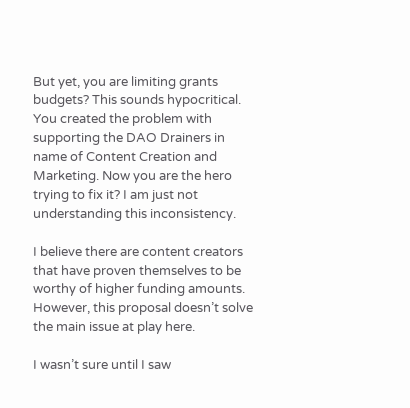But yet, you are limiting grants budgets? This sounds hypocritical. You created the problem with supporting the DAO Drainers in name of Content Creation and Marketing. Now you are the hero trying to fix it? I am just not understanding this inconsistency.

I believe there are content creators that have proven themselves to be worthy of higher funding amounts. However, this proposal doesn’t solve the main issue at play here.

I wasn’t sure until I saw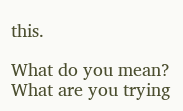this.

What do you mean? What are you trying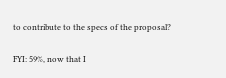to contribute to the specs of the proposal?

FYI: 59%, now that I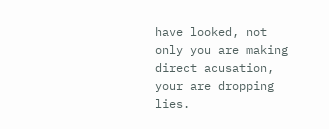have looked, not only you are making direct acusation, your are dropping lies.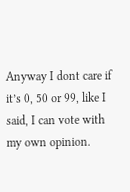Anyway I dont care if it’s 0, 50 or 99, like I said, I can vote with my own opinion.